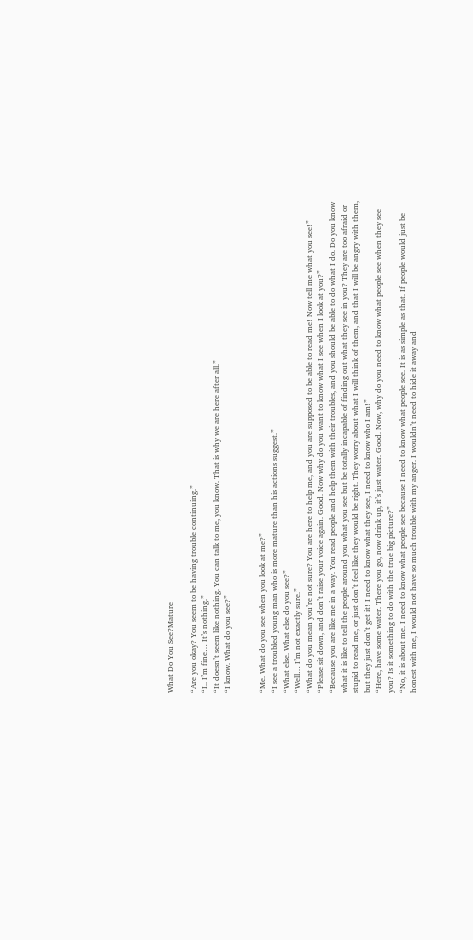What Do You See?Mature

“Are you okay? You seem to be having trouble continuing.”
“I.. I’m fine… It’s nothing.”
“It doesn’t seem like nothing. You can talk to me, you know. That is why we are here after all.”
“I know. What do you see?”


“Me. What do you see when you look at me?”
“I see a troubled young man who is more mature than his actions suggest.”
“What else. What else do you see?”
“Well… I’m not exactly sure.”
“What do you mean you’re not sure? You are here to help me, and you are supposed to be able to read me! Now tell me what you see!”
“Please sit down, and don’t raise your voice again. Good. Now why do you want to know what I see when I look at you?”
“Because you are like me in a way. You read people and help them with their troubles, and you should be able to do what I do. Do you know what it is like to tell the people around you what you see but be totally incapable of finding out what they see in you? They are too afraid or stupid to read me, or just don’t feel like they would be right. They worry about what I will think of them, and that I will be angry with them, but they just don’t get it! I need to know what they see, I need to know who I am!”
“Here, have some water. There you go, now drink up, it’s just water. Good. Now, why do you need to know what people see when they see you? Is it something to do with the true big picture?”
“No, it is about me. I need to know what people see because I need to know what people see. It is as simple as that. If people would just be honest with me, I would not have so much trouble with my anger. I wouldn’t need to hide it away and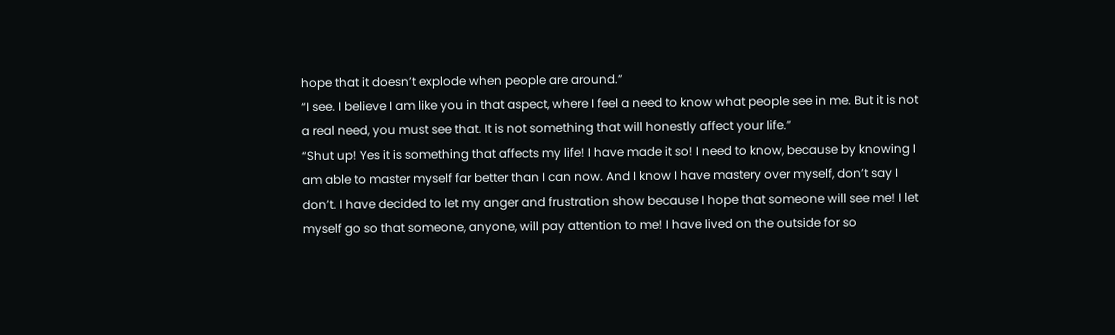hope that it doesn’t explode when people are around.”
“I see. I believe I am like you in that aspect, where I feel a need to know what people see in me. But it is not a real need, you must see that. It is not something that will honestly affect your life.”
“Shut up! Yes it is something that affects my life! I have made it so! I need to know, because by knowing I am able to master myself far better than I can now. And I know I have mastery over myself, don’t say I don’t. I have decided to let my anger and frustration show because I hope that someone will see me! I let myself go so that someone, anyone, will pay attention to me! I have lived on the outside for so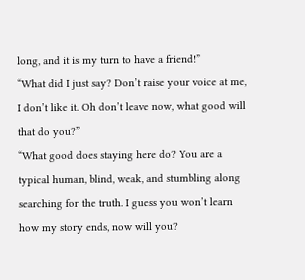long, and it is my turn to have a friend!”
“What did I just say? Don’t raise your voice at me, I don’t like it. Oh don’t leave now, what good will that do you?”
“What good does staying here do? You are a typical human, blind, weak, and stumbling along searching for the truth. I guess you won’t learn how my story ends, now will you?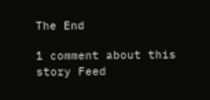The End

1 comment about this story Feed